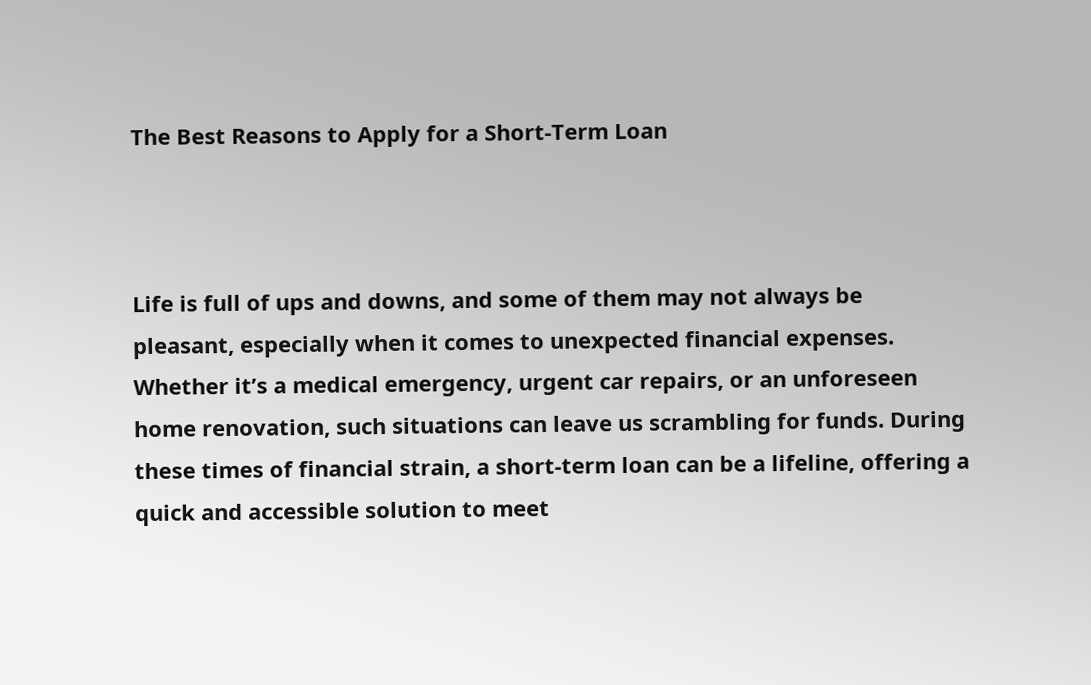The Best Reasons to Apply for a Short-Term Loan



Life is full of ups and downs, and some of them may not always be pleasant, especially when it comes to unexpected financial expenses. Whether it’s a medical emergency, urgent car repairs, or an unforeseen home renovation, such situations can leave us scrambling for funds. During these times of financial strain, a short-term loan can be a lifeline, offering a quick and accessible solution to meet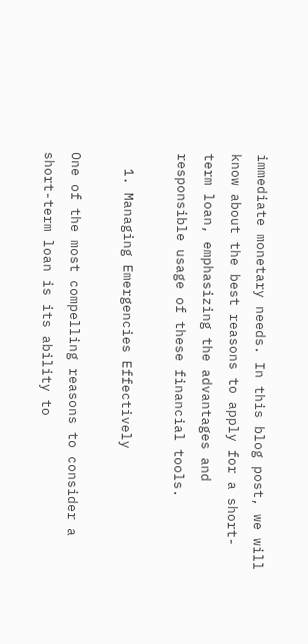immediate monetary needs. In this blog post, we will know about the best reasons to apply for a short-term loan, emphasizing the advantages and responsible usage of these financial tools.

  1. Managing Emergencies Effectively

One of the most compelling reasons to consider a short-term loan is its ability to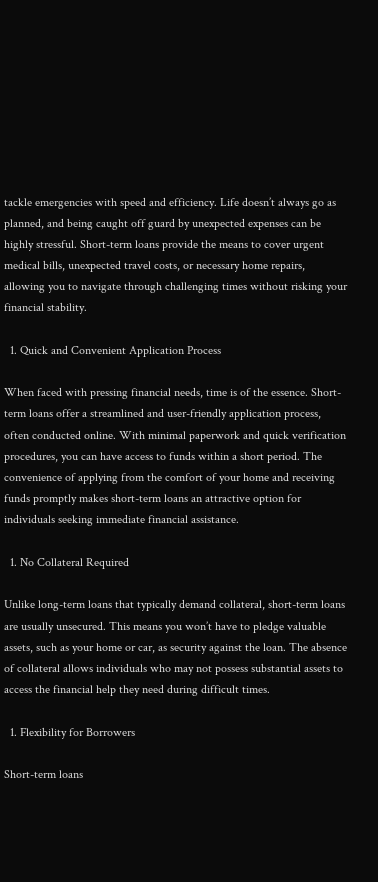tackle emergencies with speed and efficiency. Life doesn’t always go as planned, and being caught off guard by unexpected expenses can be highly stressful. Short-term loans provide the means to cover urgent medical bills, unexpected travel costs, or necessary home repairs, allowing you to navigate through challenging times without risking your financial stability.

  1. Quick and Convenient Application Process

When faced with pressing financial needs, time is of the essence. Short-term loans offer a streamlined and user-friendly application process, often conducted online. With minimal paperwork and quick verification procedures, you can have access to funds within a short period. The convenience of applying from the comfort of your home and receiving funds promptly makes short-term loans an attractive option for individuals seeking immediate financial assistance.

  1. No Collateral Required

Unlike long-term loans that typically demand collateral, short-term loans are usually unsecured. This means you won’t have to pledge valuable assets, such as your home or car, as security against the loan. The absence of collateral allows individuals who may not possess substantial assets to access the financial help they need during difficult times.

  1. Flexibility for Borrowers

Short-term loans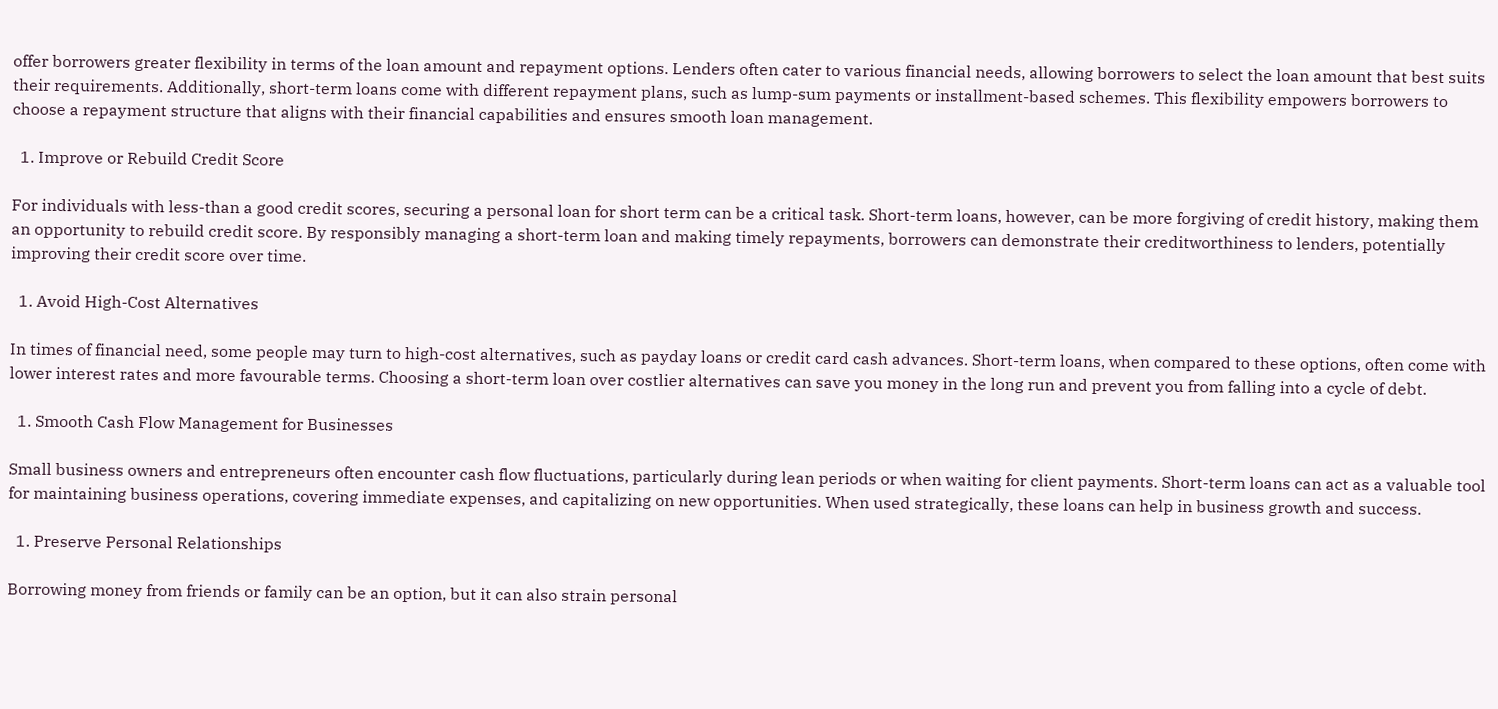offer borrowers greater flexibility in terms of the loan amount and repayment options. Lenders often cater to various financial needs, allowing borrowers to select the loan amount that best suits their requirements. Additionally, short-term loans come with different repayment plans, such as lump-sum payments or installment-based schemes. This flexibility empowers borrowers to choose a repayment structure that aligns with their financial capabilities and ensures smooth loan management.

  1. Improve or Rebuild Credit Score

For individuals with less-than a good credit scores, securing a personal loan for short term can be a critical task. Short-term loans, however, can be more forgiving of credit history, making them an opportunity to rebuild credit score. By responsibly managing a short-term loan and making timely repayments, borrowers can demonstrate their creditworthiness to lenders, potentially improving their credit score over time.

  1. Avoid High-Cost Alternatives

In times of financial need, some people may turn to high-cost alternatives, such as payday loans or credit card cash advances. Short-term loans, when compared to these options, often come with lower interest rates and more favourable terms. Choosing a short-term loan over costlier alternatives can save you money in the long run and prevent you from falling into a cycle of debt.

  1. Smooth Cash Flow Management for Businesses

Small business owners and entrepreneurs often encounter cash flow fluctuations, particularly during lean periods or when waiting for client payments. Short-term loans can act as a valuable tool for maintaining business operations, covering immediate expenses, and capitalizing on new opportunities. When used strategically, these loans can help in business growth and success.

  1. Preserve Personal Relationships

Borrowing money from friends or family can be an option, but it can also strain personal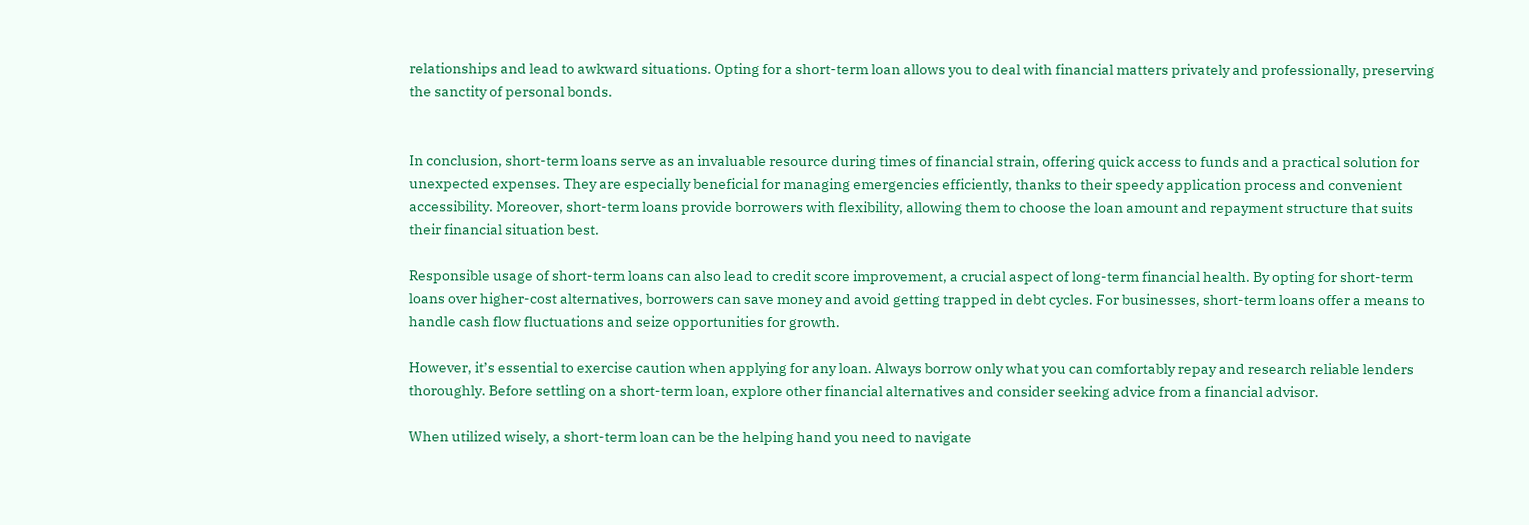relationships and lead to awkward situations. Opting for a short-term loan allows you to deal with financial matters privately and professionally, preserving the sanctity of personal bonds.


In conclusion, short-term loans serve as an invaluable resource during times of financial strain, offering quick access to funds and a practical solution for unexpected expenses. They are especially beneficial for managing emergencies efficiently, thanks to their speedy application process and convenient accessibility. Moreover, short-term loans provide borrowers with flexibility, allowing them to choose the loan amount and repayment structure that suits their financial situation best.

Responsible usage of short-term loans can also lead to credit score improvement, a crucial aspect of long-term financial health. By opting for short-term loans over higher-cost alternatives, borrowers can save money and avoid getting trapped in debt cycles. For businesses, short-term loans offer a means to handle cash flow fluctuations and seize opportunities for growth.

However, it’s essential to exercise caution when applying for any loan. Always borrow only what you can comfortably repay and research reliable lenders thoroughly. Before settling on a short-term loan, explore other financial alternatives and consider seeking advice from a financial advisor.

When utilized wisely, a short-term loan can be the helping hand you need to navigate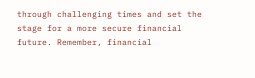through challenging times and set the stage for a more secure financial future. Remember, financial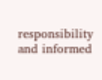responsibility and informed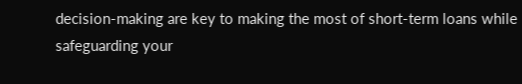decision-making are key to making the most of short-term loans while safeguarding your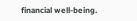financial well-being.